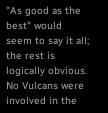"As good as the best" would seem to say it all; the rest is logically obvious. No Vulcans were involved in the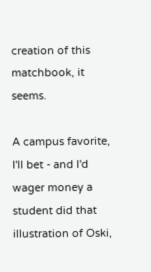creation of this matchbook, it seems.

A campus favorite, I'll bet - and I'd wager money a student did that illustration of Oski,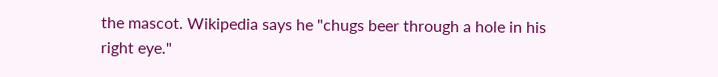the mascot. Wikipedia says he "chugs beer through a hole in his right eye."